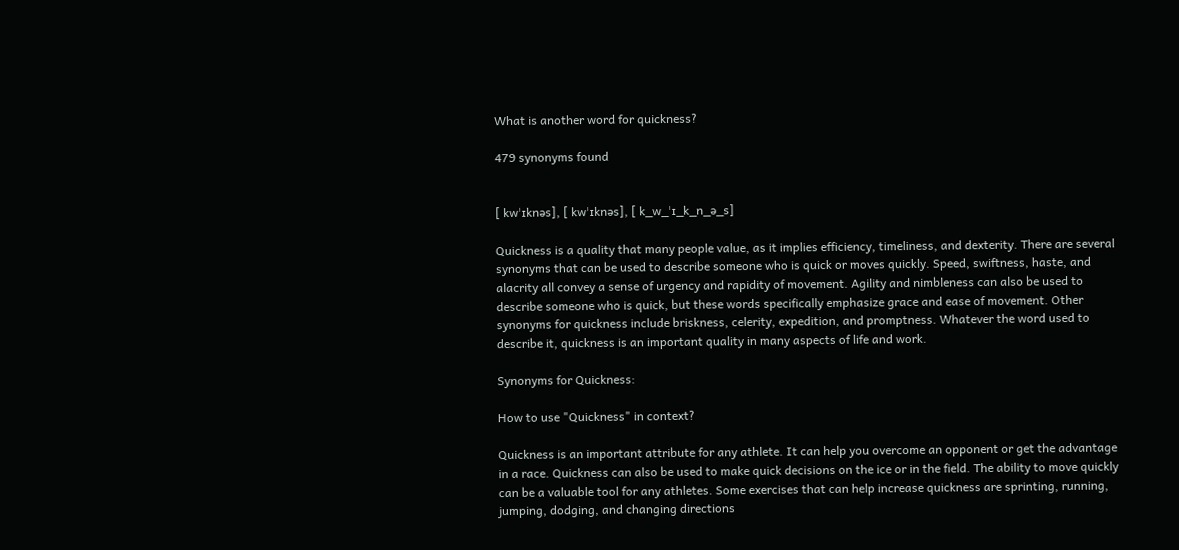What is another word for quickness?

479 synonyms found


[ kwˈɪknəs], [ kwˈɪknəs], [ k_w_ˈɪ_k_n_ə_s]

Quickness is a quality that many people value, as it implies efficiency, timeliness, and dexterity. There are several synonyms that can be used to describe someone who is quick or moves quickly. Speed, swiftness, haste, and alacrity all convey a sense of urgency and rapidity of movement. Agility and nimbleness can also be used to describe someone who is quick, but these words specifically emphasize grace and ease of movement. Other synonyms for quickness include briskness, celerity, expedition, and promptness. Whatever the word used to describe it, quickness is an important quality in many aspects of life and work.

Synonyms for Quickness:

How to use "Quickness" in context?

Quickness is an important attribute for any athlete. It can help you overcome an opponent or get the advantage in a race. Quickness can also be used to make quick decisions on the ice or in the field. The ability to move quickly can be a valuable tool for any athletes. Some exercises that can help increase quickness are sprinting, running, jumping, dodging, and changing directions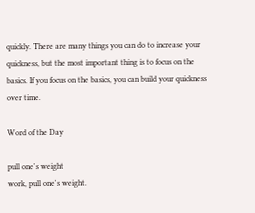quickly. There are many things you can do to increase your quickness, but the most important thing is to focus on the basics. If you focus on the basics, you can build your quickness over time.

Word of the Day

pull one's weight
work, pull one's weight.